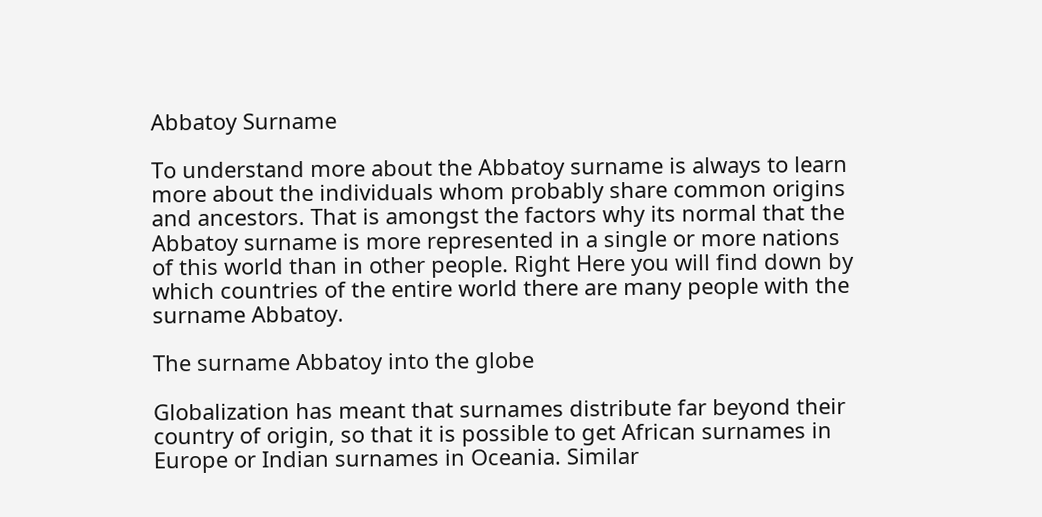Abbatoy Surname

To understand more about the Abbatoy surname is always to learn more about the individuals whom probably share common origins and ancestors. That is amongst the factors why its normal that the Abbatoy surname is more represented in a single or more nations of this world than in other people. Right Here you will find down by which countries of the entire world there are many people with the surname Abbatoy.

The surname Abbatoy into the globe

Globalization has meant that surnames distribute far beyond their country of origin, so that it is possible to get African surnames in Europe or Indian surnames in Oceania. Similar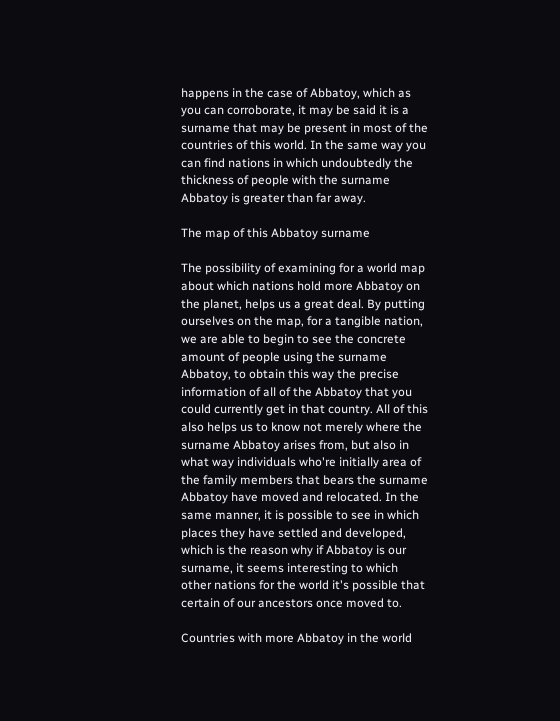happens in the case of Abbatoy, which as you can corroborate, it may be said it is a surname that may be present in most of the countries of this world. In the same way you can find nations in which undoubtedly the thickness of people with the surname Abbatoy is greater than far away.

The map of this Abbatoy surname

The possibility of examining for a world map about which nations hold more Abbatoy on the planet, helps us a great deal. By putting ourselves on the map, for a tangible nation, we are able to begin to see the concrete amount of people using the surname Abbatoy, to obtain this way the precise information of all of the Abbatoy that you could currently get in that country. All of this also helps us to know not merely where the surname Abbatoy arises from, but also in what way individuals who're initially area of the family members that bears the surname Abbatoy have moved and relocated. In the same manner, it is possible to see in which places they have settled and developed, which is the reason why if Abbatoy is our surname, it seems interesting to which other nations for the world it's possible that certain of our ancestors once moved to.

Countries with more Abbatoy in the world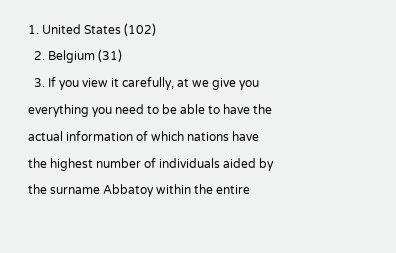1. United States (102)
  2. Belgium (31)
  3. If you view it carefully, at we give you everything you need to be able to have the actual information of which nations have the highest number of individuals aided by the surname Abbatoy within the entire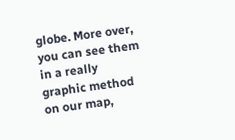globe. More over, you can see them in a really graphic method on our map,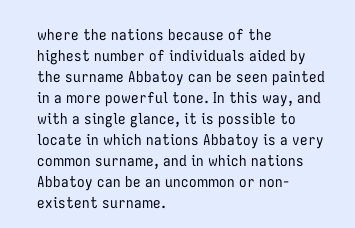where the nations because of the highest number of individuals aided by the surname Abbatoy can be seen painted in a more powerful tone. In this way, and with a single glance, it is possible to locate in which nations Abbatoy is a very common surname, and in which nations Abbatoy can be an uncommon or non-existent surname.